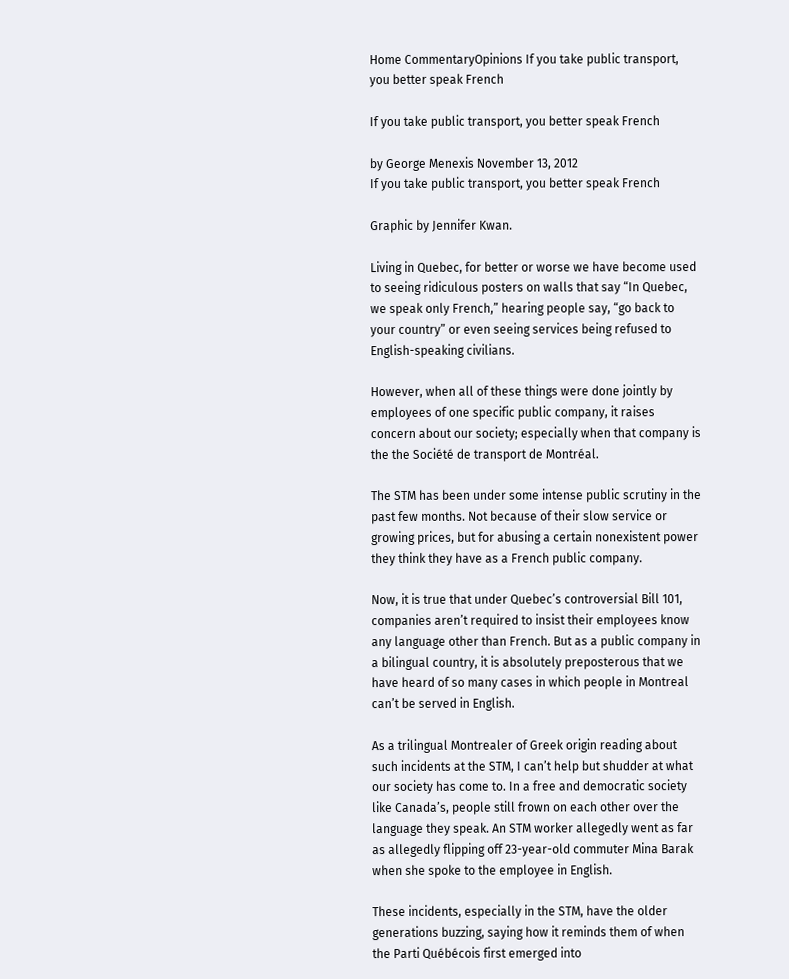Home CommentaryOpinions If you take public transport, you better speak French

If you take public transport, you better speak French

by George Menexis November 13, 2012
If you take public transport, you better speak French

Graphic by Jennifer Kwan.

Living in Quebec, for better or worse we have become used to seeing ridiculous posters on walls that say “In Quebec, we speak only French,” hearing people say, “go back to your country” or even seeing services being refused to English-speaking civilians.

However, when all of these things were done jointly by employees of one specific public company, it raises concern about our society; especially when that company is the the Société de transport de Montréal.

The STM has been under some intense public scrutiny in the past few months. Not because of their slow service or growing prices, but for abusing a certain nonexistent power they think they have as a French public company.

Now, it is true that under Quebec’s controversial Bill 101, companies aren’t required to insist their employees know any language other than French. But as a public company in a bilingual country, it is absolutely preposterous that we have heard of so many cases in which people in Montreal can’t be served in English.

As a trilingual Montrealer of Greek origin reading about such incidents at the STM, I can’t help but shudder at what our society has come to. In a free and democratic society like Canada’s, people still frown on each other over the language they speak. An STM worker allegedly went as far as allegedly flipping off 23-year-old commuter Mina Barak when she spoke to the employee in English.

These incidents, especially in the STM, have the older generations buzzing, saying how it reminds them of when the Parti Québécois first emerged into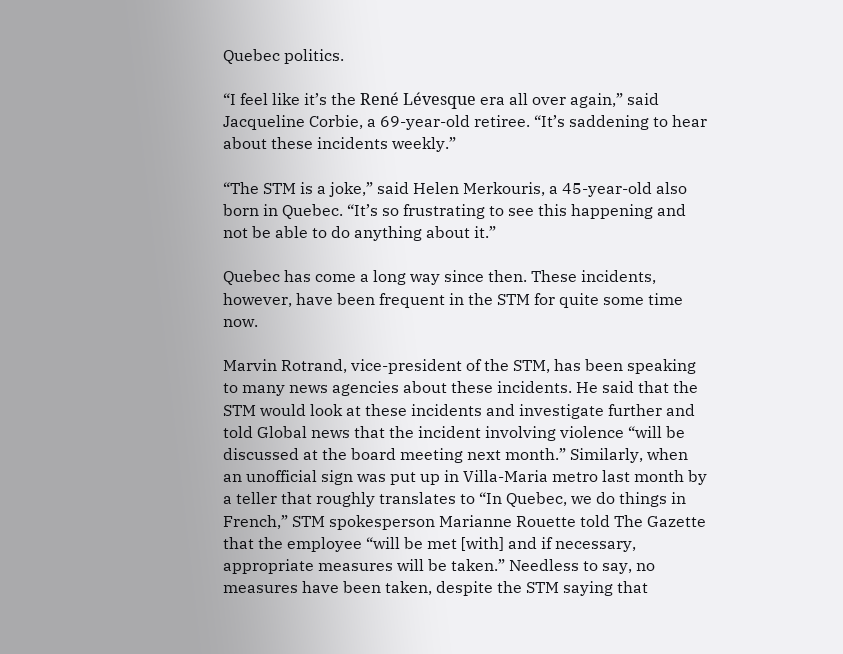Quebec politics.

“I feel like it’s the René Lévesque era all over again,” said Jacqueline Corbie, a 69-year-old retiree. “It’s saddening to hear about these incidents weekly.”

“The STM is a joke,” said Helen Merkouris, a 45-year-old also born in Quebec. “It’s so frustrating to see this happening and not be able to do anything about it.”

Quebec has come a long way since then. These incidents, however, have been frequent in the STM for quite some time now.

Marvin Rotrand, vice-president of the STM, has been speaking to many news agencies about these incidents. He said that the STM would look at these incidents and investigate further and told Global news that the incident involving violence “will be discussed at the board meeting next month.” Similarly, when an unofficial sign was put up in Villa-Maria metro last month by a teller that roughly translates to “In Quebec, we do things in French,” STM spokesperson Marianne Rouette told The Gazette that the employee “will be met [with] and if necessary, appropriate measures will be taken.” Needless to say, no measures have been taken, despite the STM saying that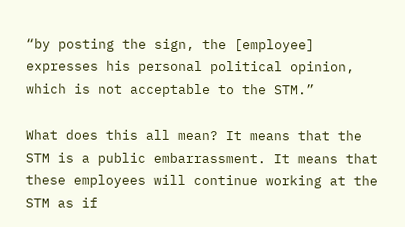“by posting the sign, the [employee] expresses his personal political opinion, which is not acceptable to the STM.”

What does this all mean? It means that the STM is a public embarrassment. It means that these employees will continue working at the STM as if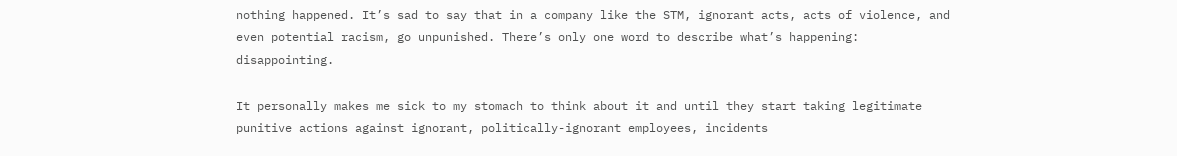nothing happened. It’s sad to say that in a company like the STM, ignorant acts, acts of violence, and even potential racism, go unpunished. There’s only one word to describe what’s happening: disappointing.

It personally makes me sick to my stomach to think about it and until they start taking legitimate punitive actions against ignorant, politically-ignorant employees, incidents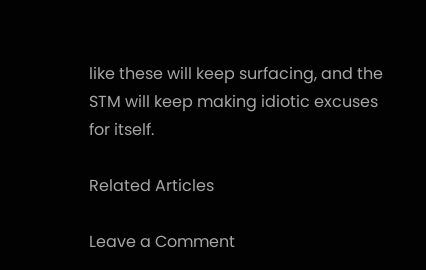like these will keep surfacing, and the STM will keep making idiotic excuses for itself.

Related Articles

Leave a Comment